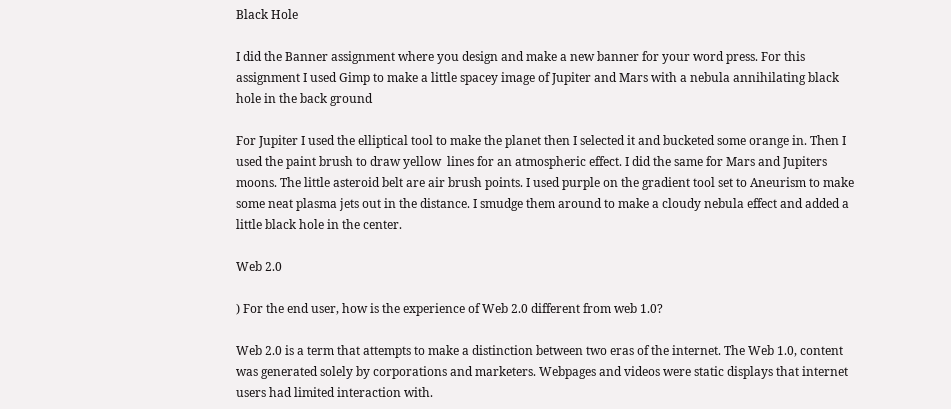Black Hole

I did the Banner assignment where you design and make a new banner for your word press. For this assignment I used Gimp to make a little spacey image of Jupiter and Mars with a nebula annihilating black hole in the back ground

For Jupiter I used the elliptical tool to make the planet then I selected it and bucketed some orange in. Then I used the paint brush to draw yellow  lines for an atmospheric effect. I did the same for Mars and Jupiters moons. The little asteroid belt are air brush points. I used purple on the gradient tool set to Aneurism to make some neat plasma jets out in the distance. I smudge them around to make a cloudy nebula effect and added a little black hole in the center.

Web 2.0

) For the end user, how is the experience of Web 2.0 different from web 1.0?

Web 2.0 is a term that attempts to make a distinction between two eras of the internet. The Web 1.0, content  was generated solely by corporations and marketers. Webpages and videos were static displays that internet users had limited interaction with.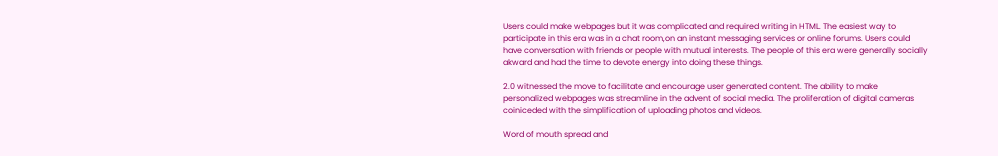Users could make webpages but it was complicated and required writing in HTML. The easiest way to participate in this era was in a chat room,on an instant messaging services or online forums. Users could have conversation with friends or people with mutual interests. The people of this era were generally socially akward and had the time to devote energy into doing these things.

2.0 witnessed the move to facilitate and encourage user generated content. The ability to make personalized webpages was streamline in the advent of social media. The proliferation of digital cameras coiniceded with the simplification of uploading photos and videos.

Word of mouth spread and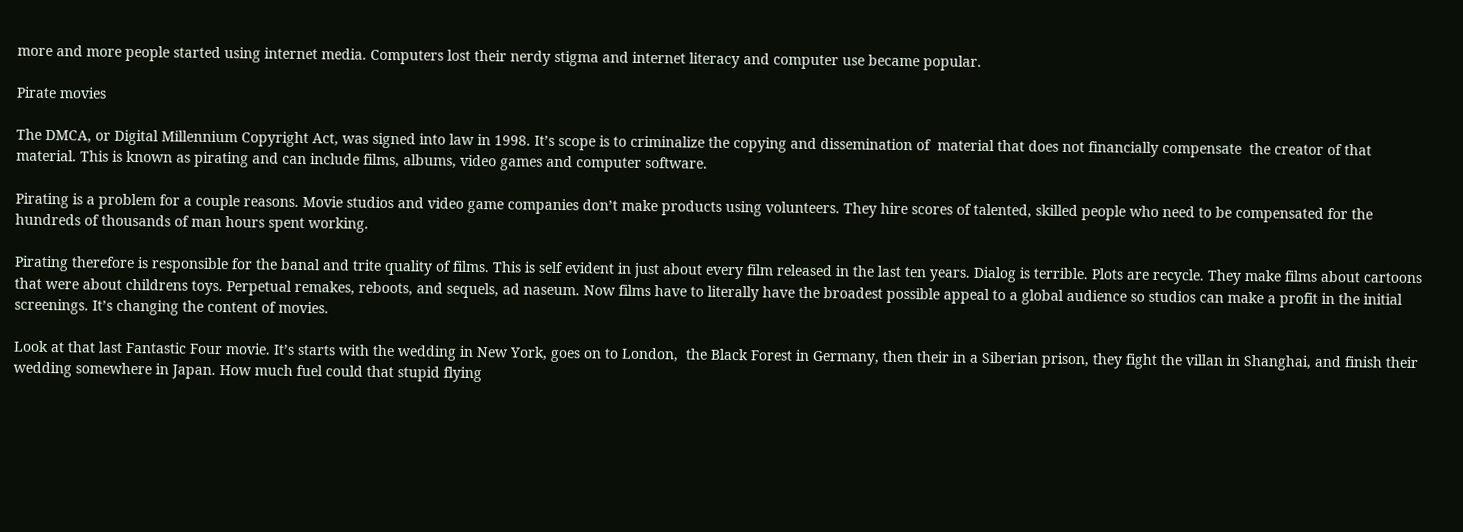more and more people started using internet media. Computers lost their nerdy stigma and internet literacy and computer use became popular.

Pirate movies

The DMCA, or Digital Millennium Copyright Act, was signed into law in 1998. It’s scope is to criminalize the copying and dissemination of  material that does not financially compensate  the creator of that material. This is known as pirating and can include films, albums, video games and computer software.

Pirating is a problem for a couple reasons. Movie studios and video game companies don’t make products using volunteers. They hire scores of talented, skilled people who need to be compensated for the hundreds of thousands of man hours spent working.

Pirating therefore is responsible for the banal and trite quality of films. This is self evident in just about every film released in the last ten years. Dialog is terrible. Plots are recycle. They make films about cartoons that were about childrens toys. Perpetual remakes, reboots, and sequels, ad naseum. Now films have to literally have the broadest possible appeal to a global audience so studios can make a profit in the initial screenings. It’s changing the content of movies.

Look at that last Fantastic Four movie. It’s starts with the wedding in New York, goes on to London,  the Black Forest in Germany, then their in a Siberian prison, they fight the villan in Shanghai, and finish their wedding somewhere in Japan. How much fuel could that stupid flying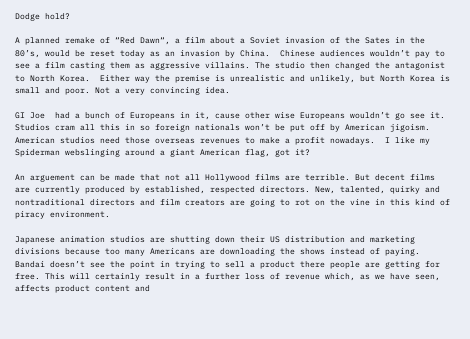Dodge hold?

A planned remake of “Red Dawn“, a film about a Soviet invasion of the Sates in the 80’s, would be reset today as an invasion by China.  Chinese audiences wouldn’t pay to see a film casting them as aggressive villains. The studio then changed the antagonist to North Korea.  Either way the premise is unrealistic and unlikely, but North Korea is small and poor. Not a very convincing idea.

GI Joe  had a bunch of Europeans in it, cause other wise Europeans wouldn’t go see it. Studios cram all this in so foreign nationals won’t be put off by American jigoism. American studios need those overseas revenues to make a profit nowadays.  I like my Spiderman webslinging around a giant American flag, got it?

An arguement can be made that not all Hollywood films are terrible. But decent films are currently produced by established, respected directors. New, talented, quirky and nontraditional directors and film creators are going to rot on the vine in this kind of piracy environment.

Japanese animation studios are shutting down their US distribution and marketing divisions because too many Americans are downloading the shows instead of paying. Bandai doesn’t see the point in trying to sell a product there people are getting for free. This will certainly result in a further loss of revenue which, as we have seen, affects product content and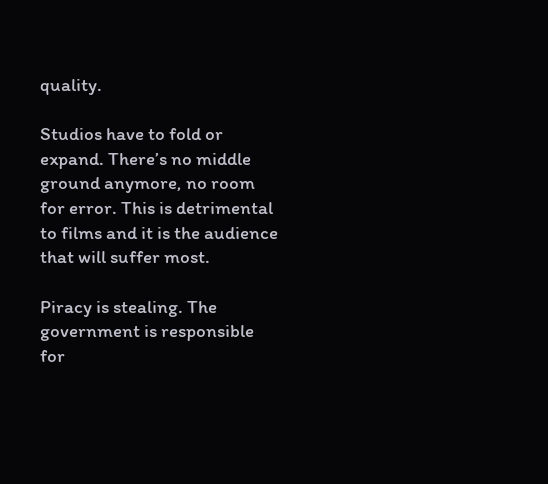quality.

Studios have to fold or expand. There’s no middle ground anymore, no room for error. This is detrimental to films and it is the audience that will suffer most.

Piracy is stealing. The government is responsible for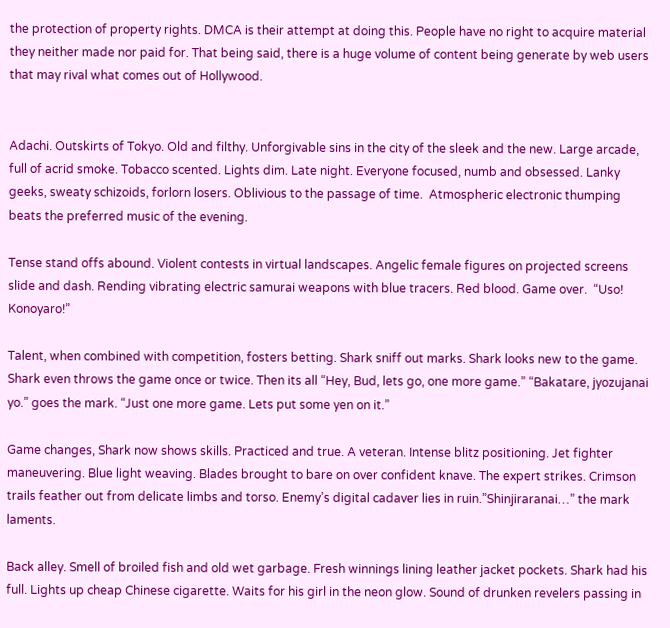the protection of property rights. DMCA is their attempt at doing this. People have no right to acquire material they neither made nor paid for. That being said, there is a huge volume of content being generate by web users that may rival what comes out of Hollywood.


Adachi. Outskirts of Tokyo. Old and filthy. Unforgivable sins in the city of the sleek and the new. Large arcade, full of acrid smoke. Tobacco scented. Lights dim. Late night. Everyone focused, numb and obsessed. Lanky geeks, sweaty schizoids, forlorn losers. Oblivious to the passage of time.  Atmospheric electronic thumping beats the preferred music of the evening.

Tense stand offs abound. Violent contests in virtual landscapes. Angelic female figures on projected screens slide and dash. Rending vibrating electric samurai weapons with blue tracers. Red blood. Game over.  “Uso! Konoyaro!”

Talent, when combined with competition, fosters betting. Shark sniff out marks. Shark looks new to the game. Shark even throws the game once or twice. Then its all “Hey, Bud, lets go, one more game.” “Bakatare, jyozujanai yo.” goes the mark. “Just one more game. Lets put some yen on it.”

Game changes, Shark now shows skills. Practiced and true. A veteran. Intense blitz positioning. Jet fighter maneuvering. Blue light weaving. Blades brought to bare on over confident knave. The expert strikes. Crimson trails feather out from delicate limbs and torso. Enemy’s digital cadaver lies in ruin.”Shinjiraranai…” the mark laments.

Back alley. Smell of broiled fish and old wet garbage. Fresh winnings lining leather jacket pockets. Shark had his full. Lights up cheap Chinese cigarette. Waits for his girl in the neon glow. Sound of drunken revelers passing in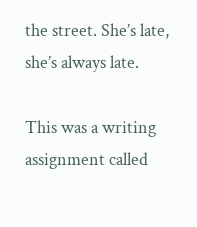the street. She’s late, she’s always late.

This was a writing assignment called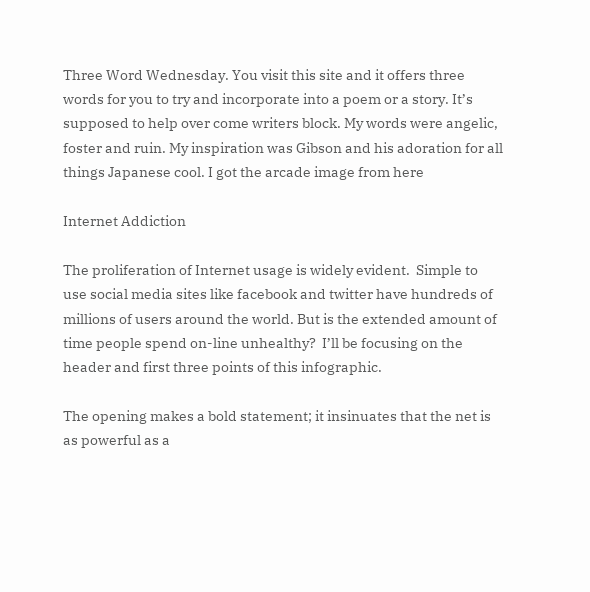Three Word Wednesday. You visit this site and it offers three words for you to try and incorporate into a poem or a story. It’s supposed to help over come writers block. My words were angelic, foster and ruin. My inspiration was Gibson and his adoration for all things Japanese cool. I got the arcade image from here

Internet Addiction

The proliferation of Internet usage is widely evident.  Simple to use social media sites like facebook and twitter have hundreds of millions of users around the world. But is the extended amount of time people spend on-line unhealthy?  I’ll be focusing on the header and first three points of this infographic.

The opening makes a bold statement; it insinuates that the net is as powerful as a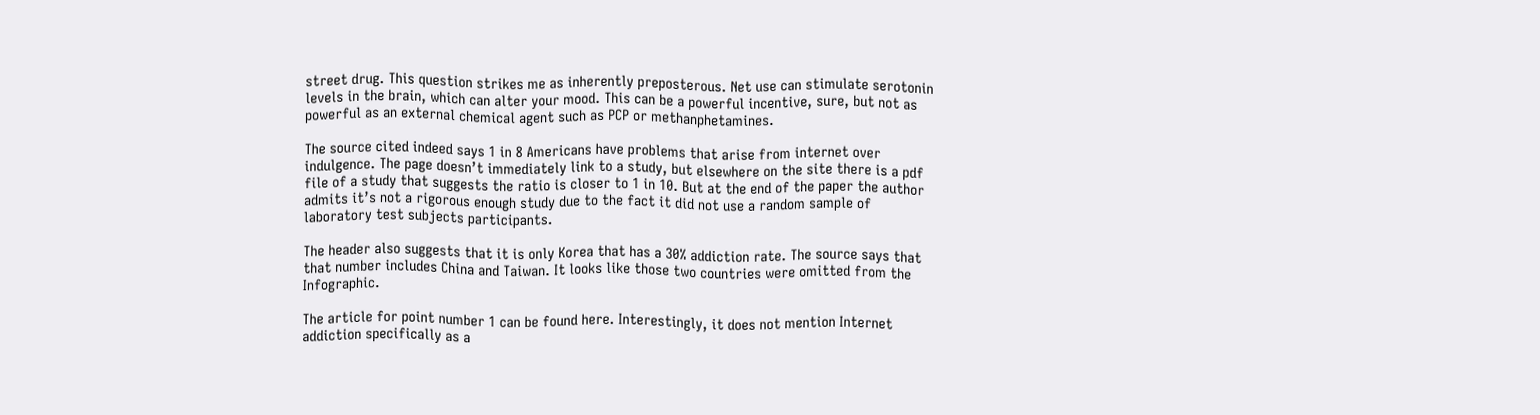street drug. This question strikes me as inherently preposterous. Net use can stimulate serotonin levels in the brain, which can alter your mood. This can be a powerful incentive, sure, but not as powerful as an external chemical agent such as PCP or methanphetamines.

The source cited indeed says 1 in 8 Americans have problems that arise from internet over indulgence. The page doesn’t immediately link to a study, but elsewhere on the site there is a pdf file of a study that suggests the ratio is closer to 1 in 10. But at the end of the paper the author admits it’s not a rigorous enough study due to the fact it did not use a random sample of  laboratory test subjects participants.

The header also suggests that it is only Korea that has a 30% addiction rate. The source says that that number includes China and Taiwan. It looks like those two countries were omitted from the Infographic.

The article for point number 1 can be found here. Interestingly, it does not mention Internet addiction specifically as a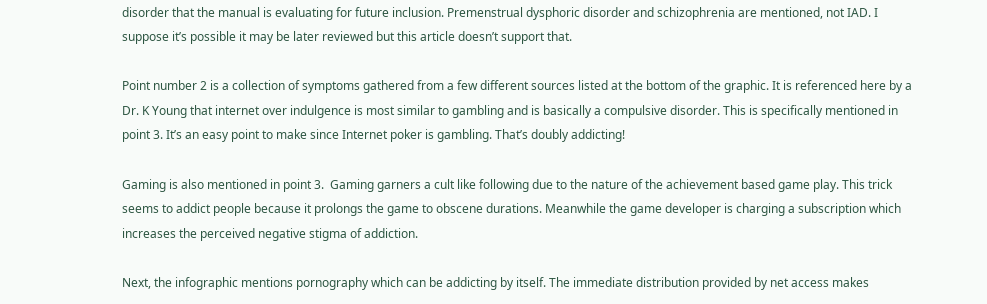disorder that the manual is evaluating for future inclusion. Premenstrual dysphoric disorder and schizophrenia are mentioned, not IAD. I suppose it’s possible it may be later reviewed but this article doesn’t support that.

Point number 2 is a collection of symptoms gathered from a few different sources listed at the bottom of the graphic. It is referenced here by a Dr. K Young that internet over indulgence is most similar to gambling and is basically a compulsive disorder. This is specifically mentioned in point 3. It’s an easy point to make since Internet poker is gambling. That’s doubly addicting!

Gaming is also mentioned in point 3.  Gaming garners a cult like following due to the nature of the achievement based game play. This trick seems to addict people because it prolongs the game to obscene durations. Meanwhile the game developer is charging a subscription which increases the perceived negative stigma of addiction.

Next, the infographic mentions pornography which can be addicting by itself. The immediate distribution provided by net access makes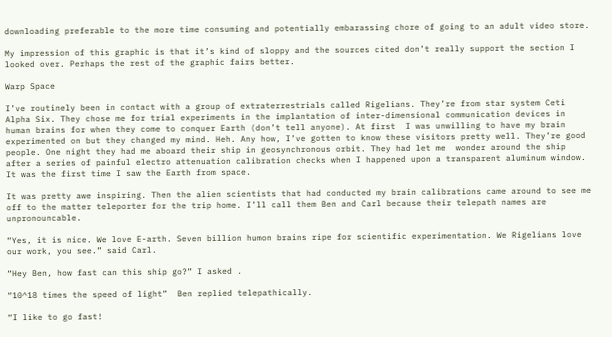downloading preferable to the more time consuming and potentially embarassing chore of going to an adult video store.

My impression of this graphic is that it’s kind of sloppy and the sources cited don’t really support the section I looked over. Perhaps the rest of the graphic fairs better.

Warp Space

I’ve routinely been in contact with a group of extraterrestrials called Rigelians. They’re from star system Ceti Alpha Six. They chose me for trial experiments in the implantation of inter-dimensional communication devices in  human brains for when they come to conquer Earth (don’t tell anyone). At first  I was unwilling to have my brain experimented on but they changed my mind. Heh. Any how, I’ve gotten to know these visitors pretty well. They’re good people. One night they had me aboard their ship in geosynchronous orbit. They had let me  wonder around the ship after a series of painful electro attenuation calibration checks when I happened upon a transparent aluminum window. It was the first time I saw the Earth from space.

It was pretty awe inspiring. Then the alien scientists that had conducted my brain calibrations came around to see me off to the matter teleporter for the trip home. I’ll call them Ben and Carl because their telepath names are unpronouncable.

“Yes, it is nice. We love E-arth. Seven billion humon brains ripe for scientific experimentation. We Rigelians love our work, you see.” said Carl.

“Hey Ben, how fast can this ship go?” I asked .

“10^18 times the speed of light”  Ben replied telepathically.

“I like to go fast!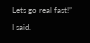Lets go real fast!” I said.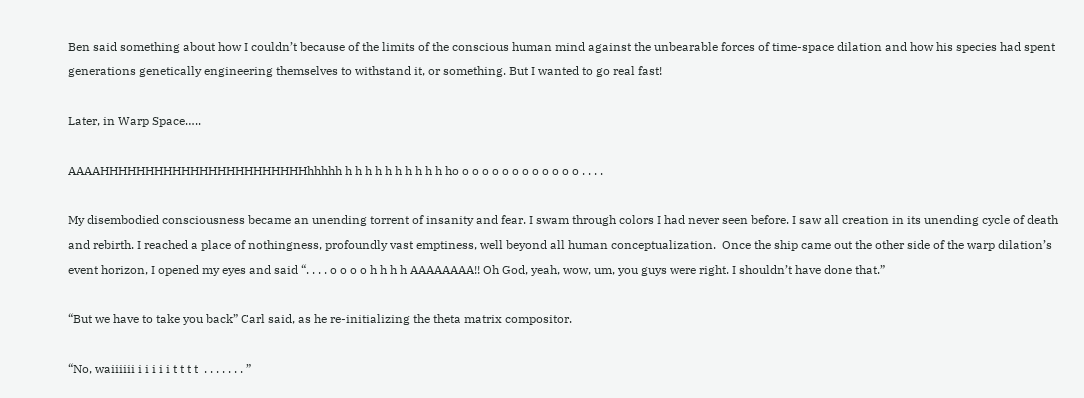Ben said something about how I couldn’t because of the limits of the conscious human mind against the unbearable forces of time-space dilation and how his species had spent generations genetically engineering themselves to withstand it, or something. But I wanted to go real fast!

Later, in Warp Space…..

AAAAHHHHHHHHHHHHHHHHHHHHHHHhhhhh h h h h h h h h h h ho o o o o o o o o o o o o . . . .

My disembodied consciousness became an unending torrent of insanity and fear. I swam through colors I had never seen before. I saw all creation in its unending cycle of death and rebirth. I reached a place of nothingness, profoundly vast emptiness, well beyond all human conceptualization.  Once the ship came out the other side of the warp dilation’s event horizon, I opened my eyes and said “. . . . o o o o h h h h AAAAAAAA!! Oh God, yeah, wow, um, you guys were right. I shouldn’t have done that.”

“But we have to take you back” Carl said, as he re-initializing the theta matrix compositor.

“No, waiiiiii i i i i i t t t t  . . . . . . . ”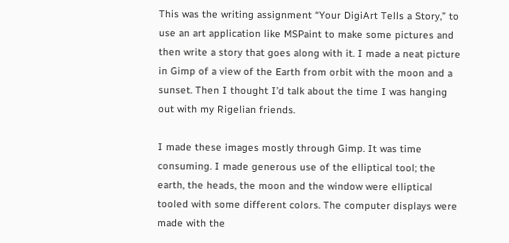This was the writing assignment “Your DigiArt Tells a Story,” to use an art application like MSPaint to make some pictures and then write a story that goes along with it. I made a neat picture in Gimp of a view of the Earth from orbit with the moon and a sunset. Then I thought I’d talk about the time I was hanging out with my Rigelian friends.

I made these images mostly through Gimp. It was time consuming. I made generous use of the elliptical tool; the earth, the heads, the moon and the window were elliptical tooled with some different colors. The computer displays were made with the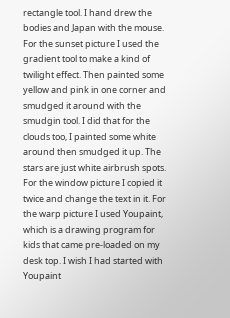rectangle tool. I hand drew the bodies and Japan with the mouse. For the sunset picture I used the gradient tool to make a kind of twilight effect. Then painted some yellow and pink in one corner and smudged it around with the smudgin tool. I did that for the clouds too, I painted some white around then smudged it up. The stars are just white airbrush spots.  For the window picture I copied it twice and change the text in it. For the warp picture I used Youpaint, which is a drawing program for kids that came pre-loaded on my desk top. I wish I had started with Youpaint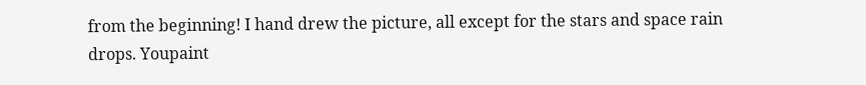from the beginning! I hand drew the picture, all except for the stars and space rain drops. Youpaint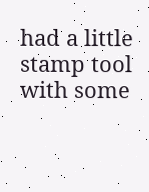had a little stamp tool with some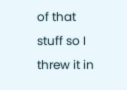of that stuff so I threw it in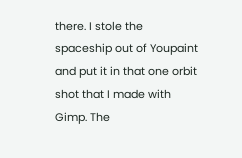there. I stole the spaceship out of Youpaint and put it in that one orbit shot that I made with Gimp. The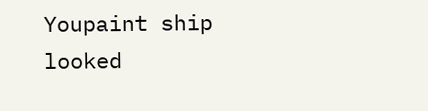Youpaint ship looked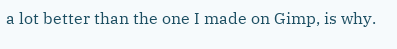a lot better than the one I made on Gimp, is why.